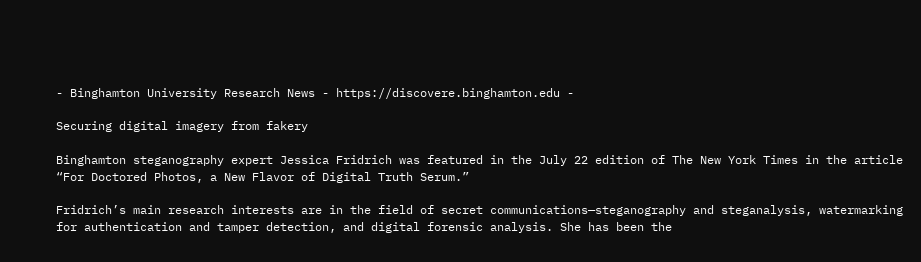- Binghamton University Research News - https://discovere.binghamton.edu -

Securing digital imagery from fakery

Binghamton steganography expert Jessica Fridrich was featured in the July 22 edition of The New York Times in the article “For Doctored Photos, a New Flavor of Digital Truth Serum.”

Fridrich’s main research interests are in the field of secret communications—steganography and steganalysis, watermarking for authentication and tamper detection, and digital forensic analysis. She has been the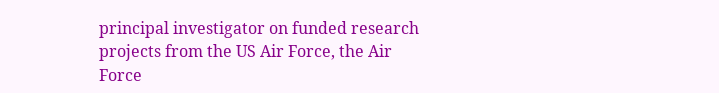principal investigator on funded research projects from the US Air Force, the Air Force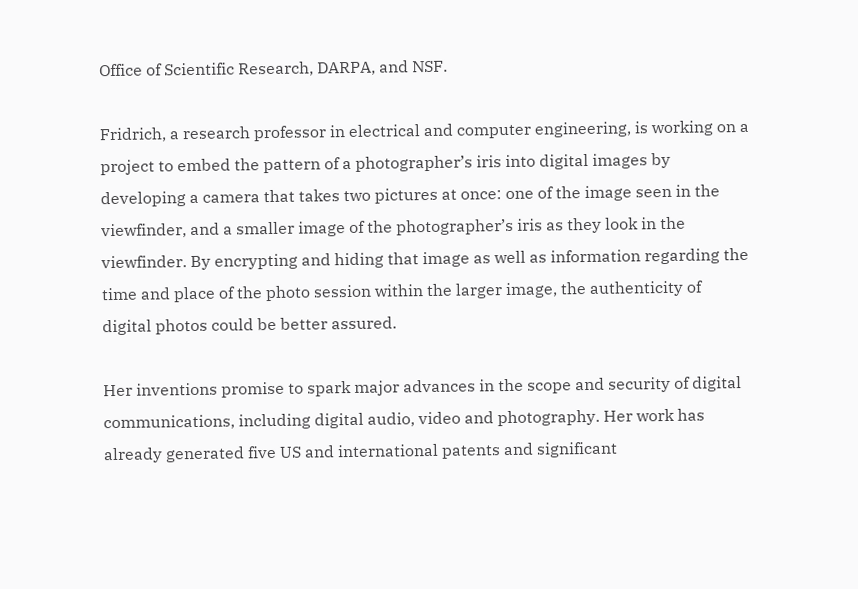Office of Scientific Research, DARPA, and NSF.

Fridrich, a research professor in electrical and computer engineering, is working on a project to embed the pattern of a photographer’s iris into digital images by developing a camera that takes two pictures at once: one of the image seen in the viewfinder, and a smaller image of the photographer’s iris as they look in the viewfinder. By encrypting and hiding that image as well as information regarding the time and place of the photo session within the larger image, the authenticity of digital photos could be better assured.

Her inventions promise to spark major advances in the scope and security of digital communications, including digital audio, video and photography. Her work has already generated five US and international patents and significant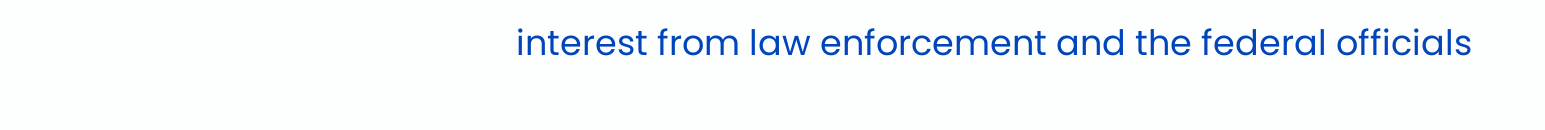interest from law enforcement and the federal officials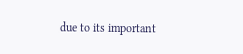due to its important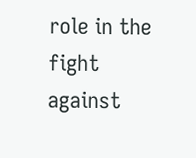role in the fight against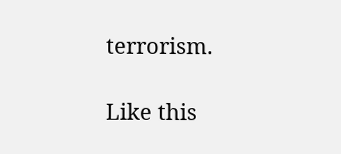terrorism.

Like this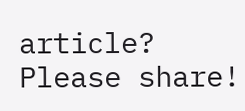article? Please share!